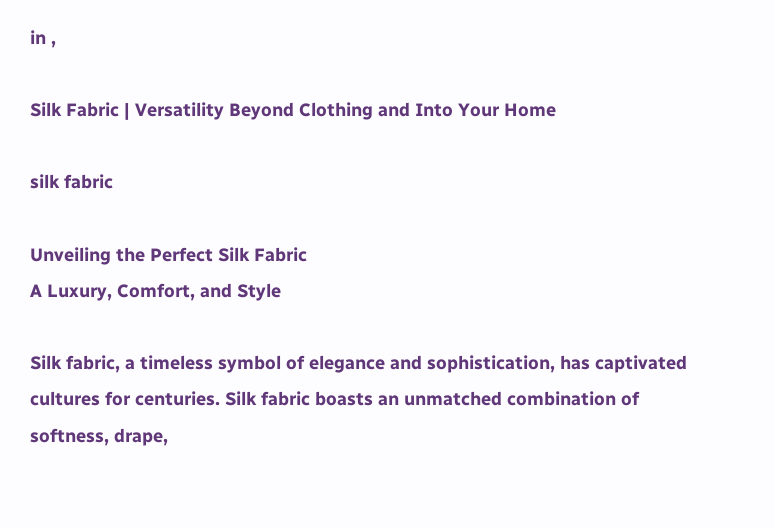in ,

Silk Fabric | Versatility Beyond Clothing and Into Your Home

silk fabric

Unveiling the Perfect Silk Fabric
A Luxury, Comfort, and Style

Silk fabric, a timeless symbol of elegance and sophistication, has captivated cultures for centuries. Silk fabric boasts an unmatched combination of softness, drape,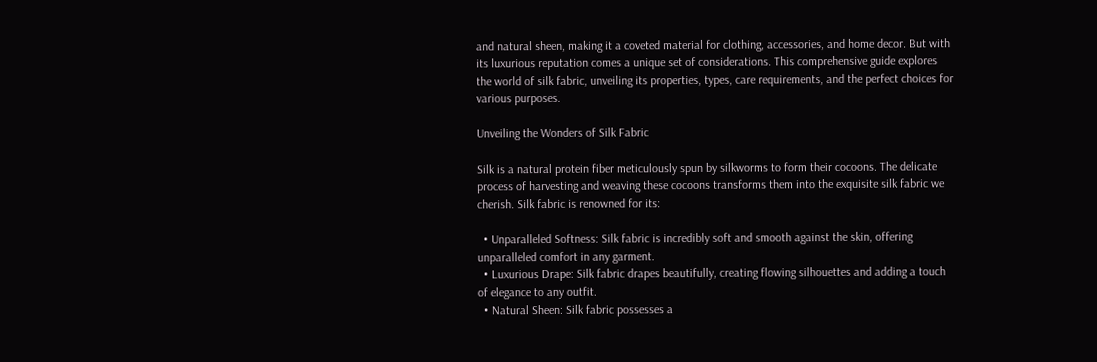and natural sheen, making it a coveted material for clothing, accessories, and home decor. But with its luxurious reputation comes a unique set of considerations. This comprehensive guide explores the world of silk fabric, unveiling its properties, types, care requirements, and the perfect choices for various purposes.

Unveiling the Wonders of Silk Fabric

Silk is a natural protein fiber meticulously spun by silkworms to form their cocoons. The delicate process of harvesting and weaving these cocoons transforms them into the exquisite silk fabric we cherish. Silk fabric is renowned for its:

  • Unparalleled Softness: Silk fabric is incredibly soft and smooth against the skin, offering unparalleled comfort in any garment.
  • Luxurious Drape: Silk fabric drapes beautifully, creating flowing silhouettes and adding a touch of elegance to any outfit.
  • Natural Sheen: Silk fabric possesses a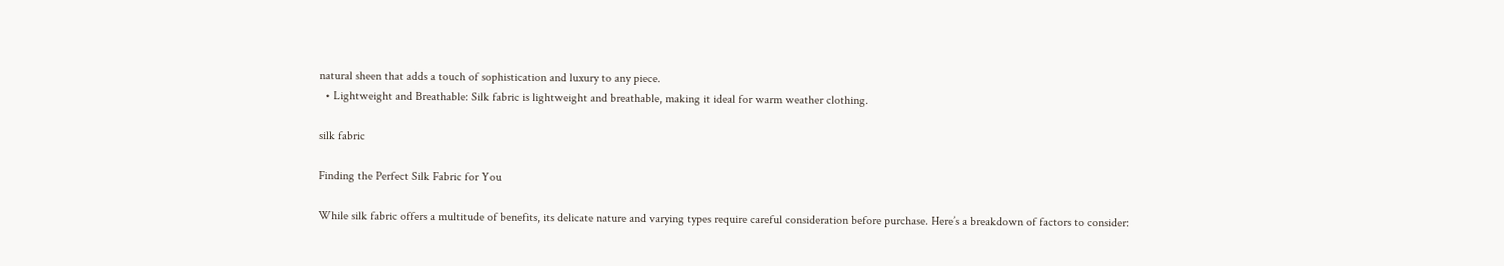natural sheen that adds a touch of sophistication and luxury to any piece.
  • Lightweight and Breathable: Silk fabric is lightweight and breathable, making it ideal for warm weather clothing.

silk fabric

Finding the Perfect Silk Fabric for You

While silk fabric offers a multitude of benefits, its delicate nature and varying types require careful consideration before purchase. Here’s a breakdown of factors to consider: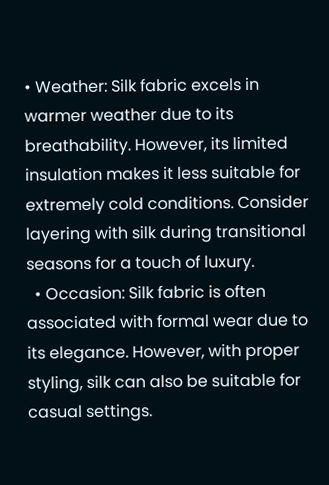• Weather: Silk fabric excels in warmer weather due to its breathability. However, its limited insulation makes it less suitable for extremely cold conditions. Consider layering with silk during transitional seasons for a touch of luxury.
  • Occasion: Silk fabric is often associated with formal wear due to its elegance. However, with proper styling, silk can also be suitable for casual settings.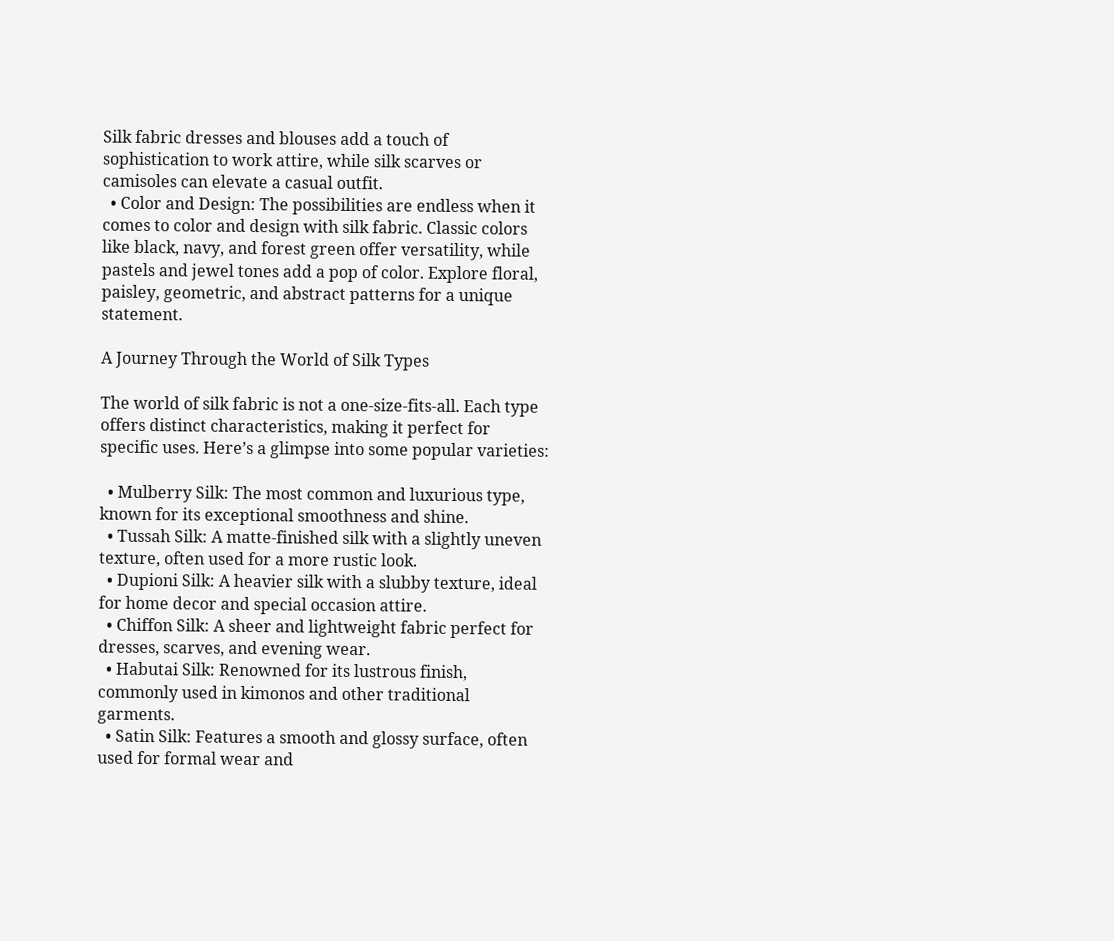Silk fabric dresses and blouses add a touch of sophistication to work attire, while silk scarves or camisoles can elevate a casual outfit.
  • Color and Design: The possibilities are endless when it comes to color and design with silk fabric. Classic colors like black, navy, and forest green offer versatility, while pastels and jewel tones add a pop of color. Explore floral, paisley, geometric, and abstract patterns for a unique statement.

A Journey Through the World of Silk Types

The world of silk fabric is not a one-size-fits-all. Each type offers distinct characteristics, making it perfect for specific uses. Here’s a glimpse into some popular varieties:

  • Mulberry Silk: The most common and luxurious type, known for its exceptional smoothness and shine.
  • Tussah Silk: A matte-finished silk with a slightly uneven texture, often used for a more rustic look.
  • Dupioni Silk: A heavier silk with a slubby texture, ideal for home decor and special occasion attire.
  • Chiffon Silk: A sheer and lightweight fabric perfect for dresses, scarves, and evening wear.
  • Habutai Silk: Renowned for its lustrous finish, commonly used in kimonos and other traditional garments.
  • Satin Silk: Features a smooth and glossy surface, often used for formal wear and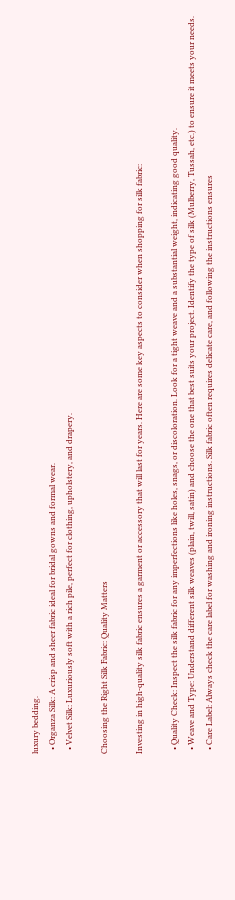luxury bedding.
  • Organza Silk: A crisp and sheer fabric ideal for bridal gowns and formal wear.
  • Velvet Silk: Luxuriously soft with a rich pile, perfect for clothing, upholstery, and drapery.

Choosing the Right Silk Fabric: Quality Matters

Investing in high-quality silk fabric ensures a garment or accessory that will last for years. Here are some key aspects to consider when shopping for silk fabric:

  • Quality Check: Inspect the silk fabric for any imperfections like holes, snags, or discoloration. Look for a tight weave and a substantial weight, indicating good quality.
  • Weave and Type: Understand different silk weaves (plain, twill, satin) and choose the one that best suits your project. Identify the type of silk (Mulberry, Tussah, etc.) to ensure it meets your needs.
  • Care Label: Always check the care label for washing and ironing instructions. Silk fabric often requires delicate care, and following the instructions ensures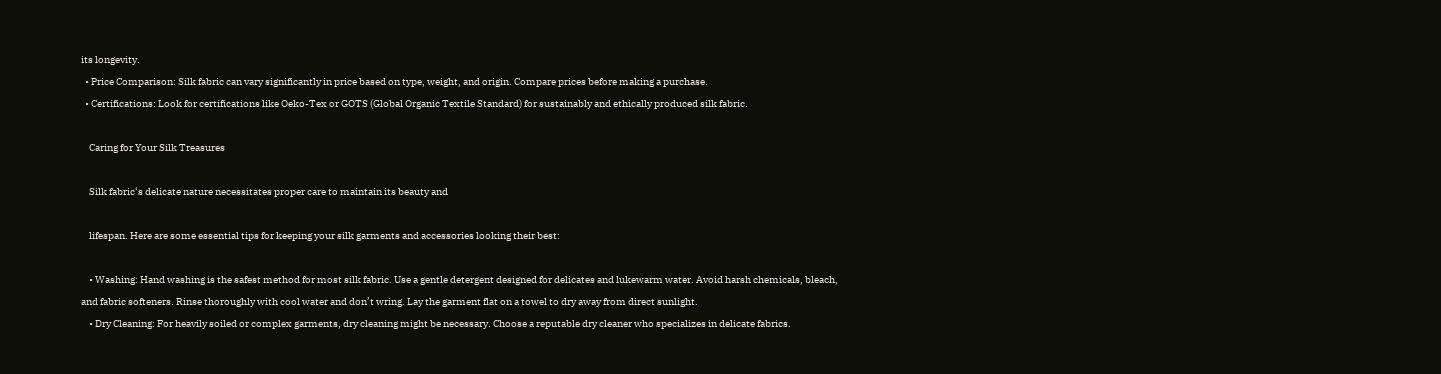its longevity.
  • Price Comparison: Silk fabric can vary significantly in price based on type, weight, and origin. Compare prices before making a purchase.
  • Certifications: Look for certifications like Oeko-Tex or GOTS (Global Organic Textile Standard) for sustainably and ethically produced silk fabric.

    Caring for Your Silk Treasures

    Silk fabric‘s delicate nature necessitates proper care to maintain its beauty and

    lifespan. Here are some essential tips for keeping your silk garments and accessories looking their best:

    • Washing: Hand washing is the safest method for most silk fabric. Use a gentle detergent designed for delicates and lukewarm water. Avoid harsh chemicals, bleach, and fabric softeners. Rinse thoroughly with cool water and don’t wring. Lay the garment flat on a towel to dry away from direct sunlight.
    • Dry Cleaning: For heavily soiled or complex garments, dry cleaning might be necessary. Choose a reputable dry cleaner who specializes in delicate fabrics.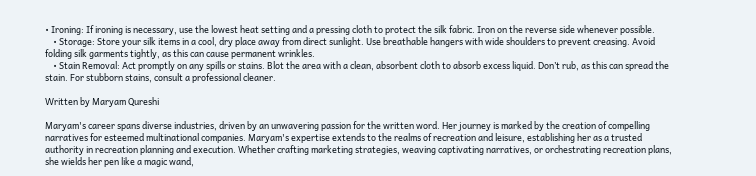• Ironing: If ironing is necessary, use the lowest heat setting and a pressing cloth to protect the silk fabric. Iron on the reverse side whenever possible.
    • Storage: Store your silk items in a cool, dry place away from direct sunlight. Use breathable hangers with wide shoulders to prevent creasing. Avoid folding silk garments tightly, as this can cause permanent wrinkles.
    • Stain Removal: Act promptly on any spills or stains. Blot the area with a clean, absorbent cloth to absorb excess liquid. Don’t rub, as this can spread the stain. For stubborn stains, consult a professional cleaner.

Written by Maryam Qureshi

Maryam's career spans diverse industries, driven by an unwavering passion for the written word. Her journey is marked by the creation of compelling narratives for esteemed multinational companies. Maryam's expertise extends to the realms of recreation and leisure, establishing her as a trusted authority in recreation planning and execution. Whether crafting marketing strategies, weaving captivating narratives, or orchestrating recreation plans, she wields her pen like a magic wand,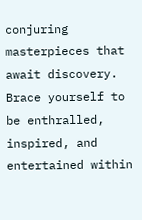conjuring masterpieces that await discovery. Brace yourself to be enthralled, inspired, and entertained within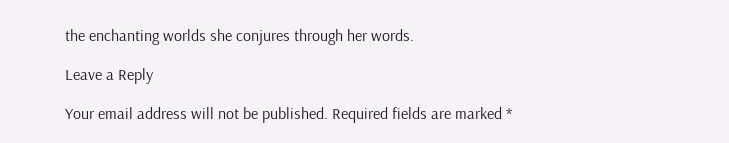the enchanting worlds she conjures through her words.

Leave a Reply

Your email address will not be published. Required fields are marked *